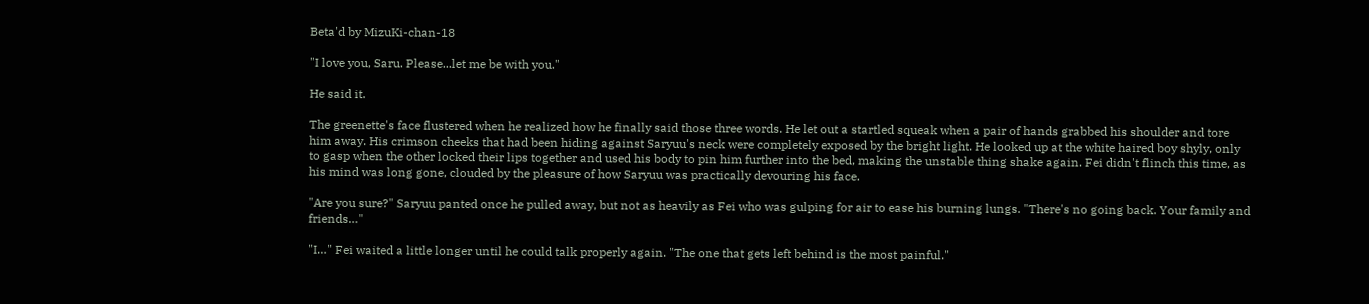Beta'd by MizuKi-chan-18

"I love you, Saru. Please...let me be with you."

He said it.

The greenette's face flustered when he realized how he finally said those three words. He let out a startled squeak when a pair of hands grabbed his shoulder and tore him away. His crimson cheeks that had been hiding against Saryuu's neck were completely exposed by the bright light. He looked up at the white haired boy shyly, only to gasp when the other locked their lips together and used his body to pin him further into the bed, making the unstable thing shake again. Fei didn't flinch this time, as his mind was long gone, clouded by the pleasure of how Saryuu was practically devouring his face.

"Are you sure?" Saryuu panted once he pulled away, but not as heavily as Fei who was gulping for air to ease his burning lungs. "There's no going back. Your family and friends…"

"I…" Fei waited a little longer until he could talk properly again. "The one that gets left behind is the most painful."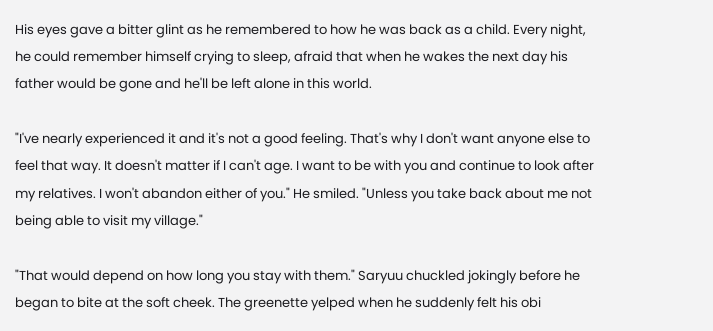His eyes gave a bitter glint as he remembered to how he was back as a child. Every night, he could remember himself crying to sleep, afraid that when he wakes the next day his father would be gone and he'll be left alone in this world.

"I've nearly experienced it and it's not a good feeling. That's why I don't want anyone else to feel that way. It doesn't matter if I can't age. I want to be with you and continue to look after my relatives. I won't abandon either of you." He smiled. "Unless you take back about me not being able to visit my village."

"That would depend on how long you stay with them." Saryuu chuckled jokingly before he began to bite at the soft cheek. The greenette yelped when he suddenly felt his obi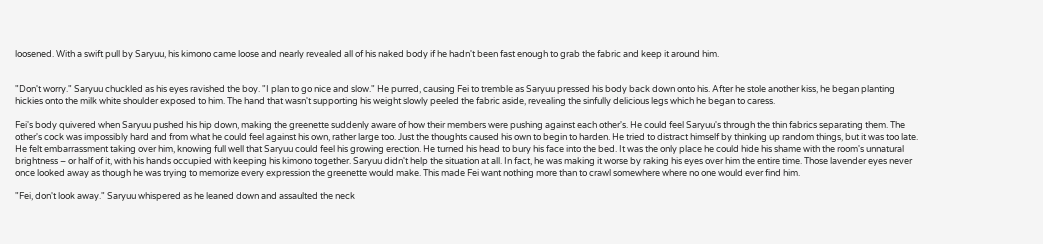loosened. With a swift pull by Saryuu, his kimono came loose and nearly revealed all of his naked body if he hadn't been fast enough to grab the fabric and keep it around him.


"Don't worry." Saryuu chuckled as his eyes ravished the boy. "I plan to go nice and slow." He purred, causing Fei to tremble as Saryuu pressed his body back down onto his. After he stole another kiss, he began planting hickies onto the milk white shoulder exposed to him. The hand that wasn't supporting his weight slowly peeled the fabric aside, revealing the sinfully delicious legs which he began to caress.

Fei's body quivered when Saryuu pushed his hip down, making the greenette suddenly aware of how their members were pushing against each other's. He could feel Saryuu's through the thin fabrics separating them. The other's cock was impossibly hard and from what he could feel against his own, rather large too. Just the thoughts caused his own to begin to harden. He tried to distract himself by thinking up random things, but it was too late. He felt embarrassment taking over him, knowing full well that Saryuu could feel his growing erection. He turned his head to bury his face into the bed. It was the only place he could hide his shame with the room's unnatural brightness – or half of it, with his hands occupied with keeping his kimono together. Saryuu didn't help the situation at all. In fact, he was making it worse by raking his eyes over him the entire time. Those lavender eyes never once looked away as though he was trying to memorize every expression the greenette would make. This made Fei want nothing more than to crawl somewhere where no one would ever find him.

"Fei, don't look away." Saryuu whispered as he leaned down and assaulted the neck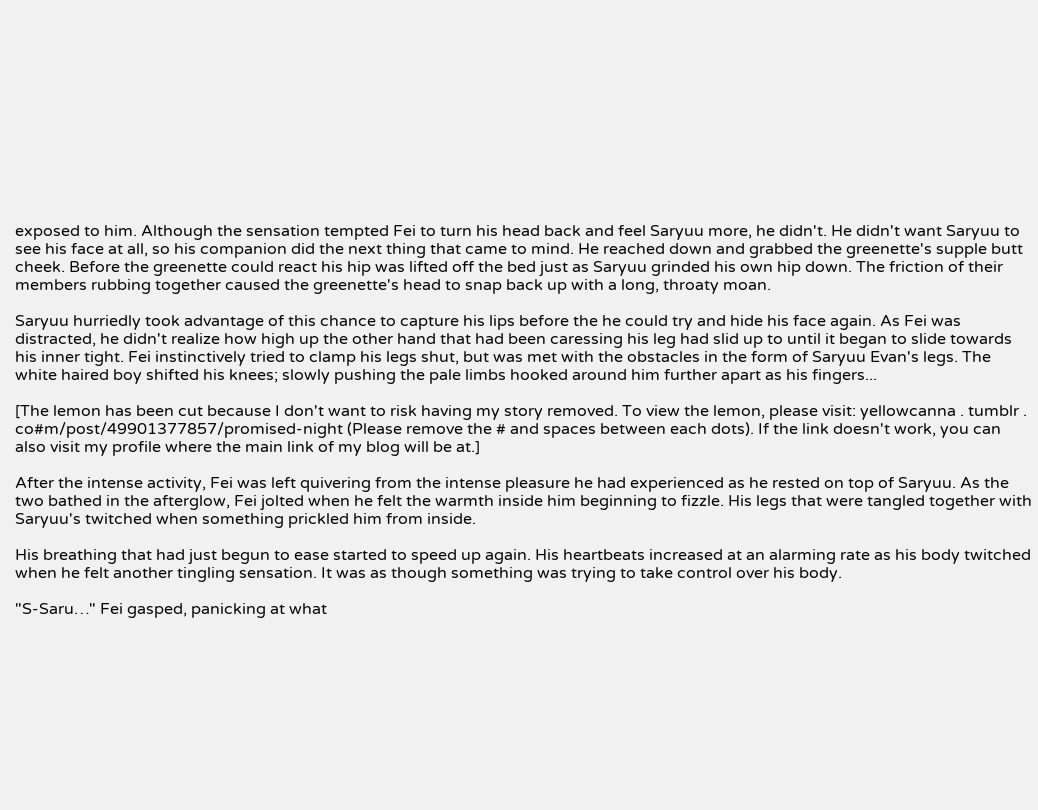exposed to him. Although the sensation tempted Fei to turn his head back and feel Saryuu more, he didn't. He didn't want Saryuu to see his face at all, so his companion did the next thing that came to mind. He reached down and grabbed the greenette's supple butt cheek. Before the greenette could react his hip was lifted off the bed just as Saryuu grinded his own hip down. The friction of their members rubbing together caused the greenette's head to snap back up with a long, throaty moan.

Saryuu hurriedly took advantage of this chance to capture his lips before the he could try and hide his face again. As Fei was distracted, he didn't realize how high up the other hand that had been caressing his leg had slid up to until it began to slide towards his inner tight. Fei instinctively tried to clamp his legs shut, but was met with the obstacles in the form of Saryuu Evan's legs. The white haired boy shifted his knees; slowly pushing the pale limbs hooked around him further apart as his fingers...

[The lemon has been cut because I don't want to risk having my story removed. To view the lemon, please visit: yellowcanna . tumblr . co#m/post/49901377857/promised-night (Please remove the # and spaces between each dots). If the link doesn't work, you can also visit my profile where the main link of my blog will be at.]

After the intense activity, Fei was left quivering from the intense pleasure he had experienced as he rested on top of Saryuu. As the two bathed in the afterglow, Fei jolted when he felt the warmth inside him beginning to fizzle. His legs that were tangled together with Saryuu's twitched when something prickled him from inside.

His breathing that had just begun to ease started to speed up again. His heartbeats increased at an alarming rate as his body twitched when he felt another tingling sensation. It was as though something was trying to take control over his body.

"S-Saru…" Fei gasped, panicking at what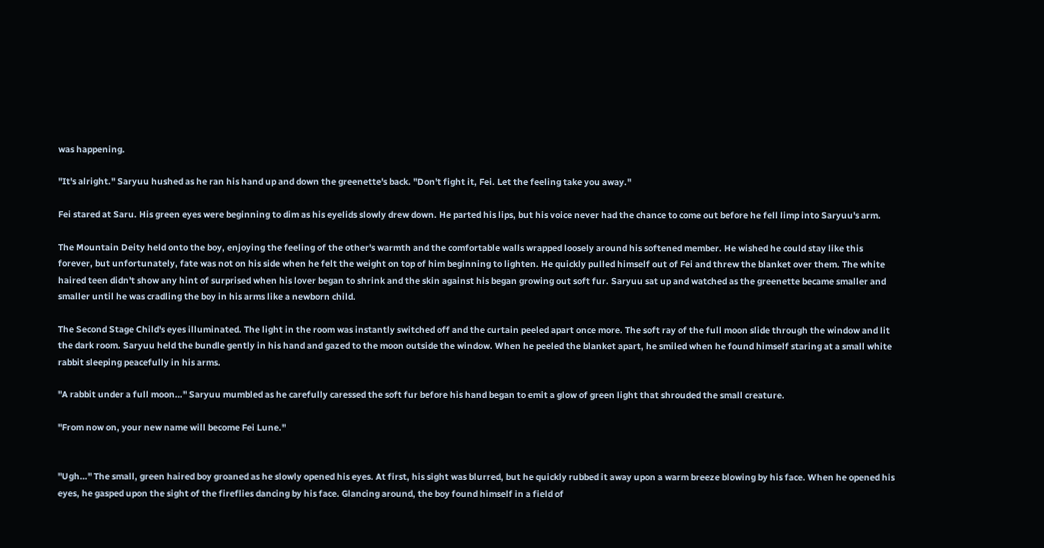was happening.

"It's alright." Saryuu hushed as he ran his hand up and down the greenette's back. "Don't fight it, Fei. Let the feeling take you away."

Fei stared at Saru. His green eyes were beginning to dim as his eyelids slowly drew down. He parted his lips, but his voice never had the chance to come out before he fell limp into Saryuu's arm.

The Mountain Deity held onto the boy, enjoying the feeling of the other's warmth and the comfortable walls wrapped loosely around his softened member. He wished he could stay like this forever, but unfortunately, fate was not on his side when he felt the weight on top of him beginning to lighten. He quickly pulled himself out of Fei and threw the blanket over them. The white haired teen didn't show any hint of surprised when his lover began to shrink and the skin against his began growing out soft fur. Saryuu sat up and watched as the greenette became smaller and smaller until he was cradling the boy in his arms like a newborn child.

The Second Stage Child's eyes illuminated. The light in the room was instantly switched off and the curtain peeled apart once more. The soft ray of the full moon slide through the window and lit the dark room. Saryuu held the bundle gently in his hand and gazed to the moon outside the window. When he peeled the blanket apart, he smiled when he found himself staring at a small white rabbit sleeping peacefully in his arms.

"A rabbit under a full moon…" Saryuu mumbled as he carefully caressed the soft fur before his hand began to emit a glow of green light that shrouded the small creature.

"From now on, your new name will become Fei Lune."


"Ugh…" The small, green haired boy groaned as he slowly opened his eyes. At first, his sight was blurred, but he quickly rubbed it away upon a warm breeze blowing by his face. When he opened his eyes, he gasped upon the sight of the fireflies dancing by his face. Glancing around, the boy found himself in a field of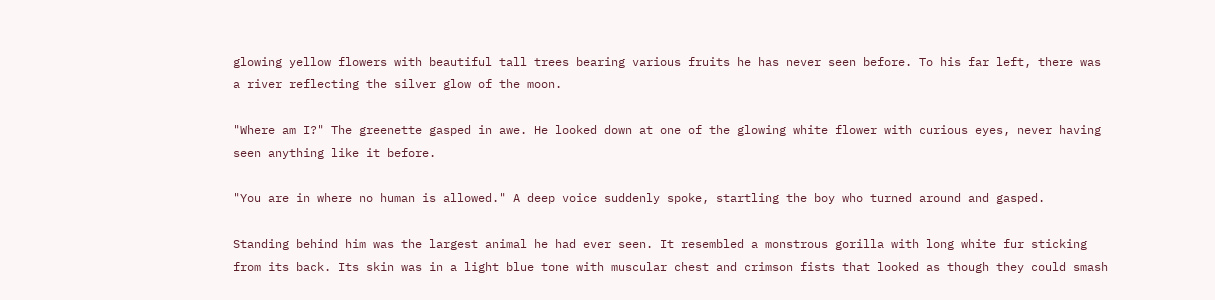glowing yellow flowers with beautiful tall trees bearing various fruits he has never seen before. To his far left, there was a river reflecting the silver glow of the moon.

"Where am I?" The greenette gasped in awe. He looked down at one of the glowing white flower with curious eyes, never having seen anything like it before.

"You are in where no human is allowed." A deep voice suddenly spoke, startling the boy who turned around and gasped.

Standing behind him was the largest animal he had ever seen. It resembled a monstrous gorilla with long white fur sticking from its back. Its skin was in a light blue tone with muscular chest and crimson fists that looked as though they could smash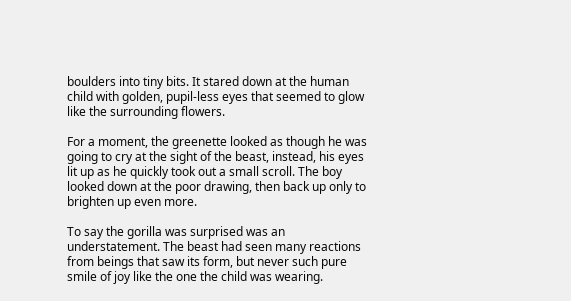boulders into tiny bits. It stared down at the human child with golden, pupil-less eyes that seemed to glow like the surrounding flowers.

For a moment, the greenette looked as though he was going to cry at the sight of the beast, instead, his eyes lit up as he quickly took out a small scroll. The boy looked down at the poor drawing, then back up only to brighten up even more.

To say the gorilla was surprised was an understatement. The beast had seen many reactions from beings that saw its form, but never such pure smile of joy like the one the child was wearing.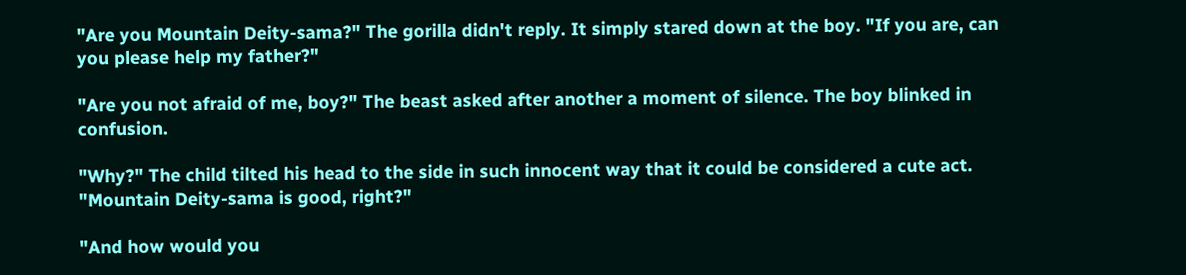"Are you Mountain Deity-sama?" The gorilla didn't reply. It simply stared down at the boy. "If you are, can you please help my father?"

"Are you not afraid of me, boy?" The beast asked after another a moment of silence. The boy blinked in confusion.

"Why?" The child tilted his head to the side in such innocent way that it could be considered a cute act. "Mountain Deity-sama is good, right?"

"And how would you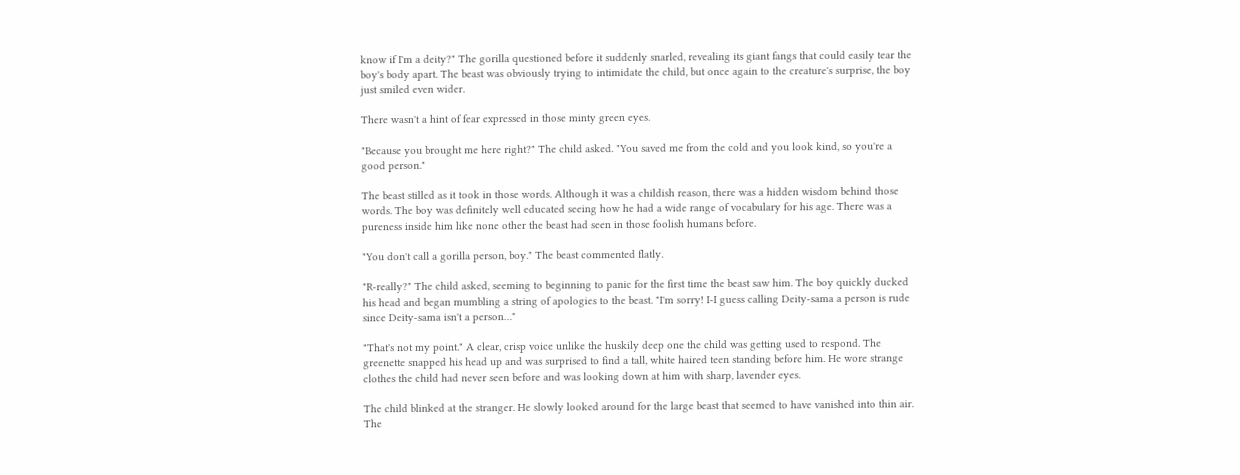know if I'm a deity?" The gorilla questioned before it suddenly snarled, revealing its giant fangs that could easily tear the boy's body apart. The beast was obviously trying to intimidate the child, but once again to the creature's surprise, the boy just smiled even wider.

There wasn't a hint of fear expressed in those minty green eyes.

"Because you brought me here right?" The child asked. "You saved me from the cold and you look kind, so you're a good person."

The beast stilled as it took in those words. Although it was a childish reason, there was a hidden wisdom behind those words. The boy was definitely well educated seeing how he had a wide range of vocabulary for his age. There was a pureness inside him like none other the beast had seen in those foolish humans before.

"You don't call a gorilla person, boy." The beast commented flatly.

"R-really?" The child asked, seeming to beginning to panic for the first time the beast saw him. The boy quickly ducked his head and began mumbling a string of apologies to the beast. "I'm sorry! I-I guess calling Deity-sama a person is rude since Deity-sama isn't a person…"

"That's not my point." A clear, crisp voice unlike the huskily deep one the child was getting used to respond. The greenette snapped his head up and was surprised to find a tall, white haired teen standing before him. He wore strange clothes the child had never seen before and was looking down at him with sharp, lavender eyes.

The child blinked at the stranger. He slowly looked around for the large beast that seemed to have vanished into thin air. The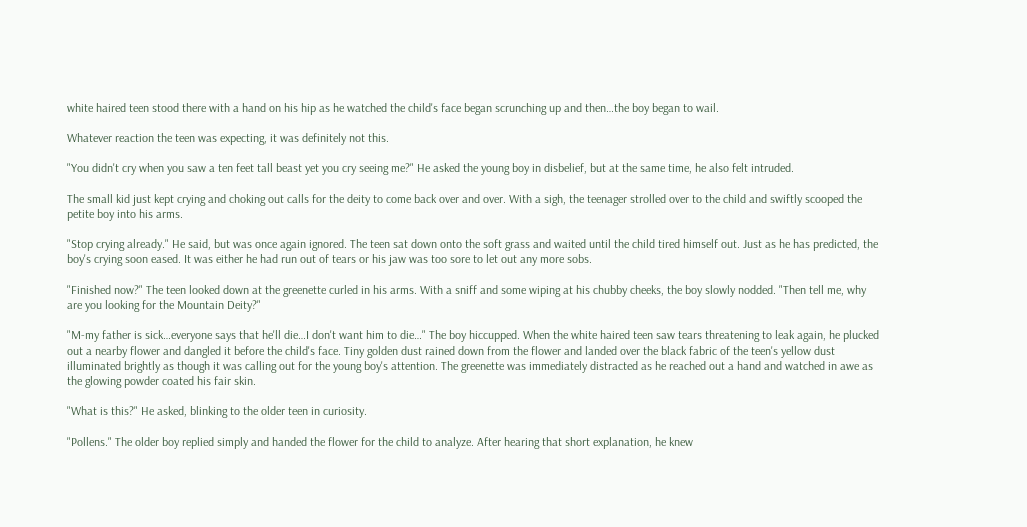white haired teen stood there with a hand on his hip as he watched the child's face began scrunching up and then…the boy began to wail.

Whatever reaction the teen was expecting, it was definitely not this.

"You didn't cry when you saw a ten feet tall beast yet you cry seeing me?" He asked the young boy in disbelief, but at the same time, he also felt intruded.

The small kid just kept crying and choking out calls for the deity to come back over and over. With a sigh, the teenager strolled over to the child and swiftly scooped the petite boy into his arms.

"Stop crying already." He said, but was once again ignored. The teen sat down onto the soft grass and waited until the child tired himself out. Just as he has predicted, the boy's crying soon eased. It was either he had run out of tears or his jaw was too sore to let out any more sobs.

"Finished now?" The teen looked down at the greenette curled in his arms. With a sniff and some wiping at his chubby cheeks, the boy slowly nodded. "Then tell me, why are you looking for the Mountain Deity?"

"M-my father is sick…everyone says that he'll die…I don't want him to die…" The boy hiccupped. When the white haired teen saw tears threatening to leak again, he plucked out a nearby flower and dangled it before the child's face. Tiny golden dust rained down from the flower and landed over the black fabric of the teen's yellow dust illuminated brightly as though it was calling out for the young boy's attention. The greenette was immediately distracted as he reached out a hand and watched in awe as the glowing powder coated his fair skin.

"What is this?" He asked, blinking to the older teen in curiosity.

"Pollens." The older boy replied simply and handed the flower for the child to analyze. After hearing that short explanation, he knew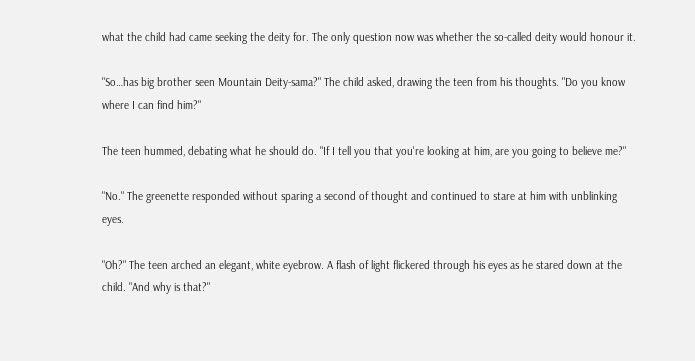what the child had came seeking the deity for. The only question now was whether the so-called deity would honour it.

"So…has big brother seen Mountain Deity-sama?" The child asked, drawing the teen from his thoughts. "Do you know where I can find him?"

The teen hummed, debating what he should do. "If I tell you that you're looking at him, are you going to believe me?"

"No." The greenette responded without sparing a second of thought and continued to stare at him with unblinking eyes.

"Oh?" The teen arched an elegant, white eyebrow. A flash of light flickered through his eyes as he stared down at the child. "And why is that?"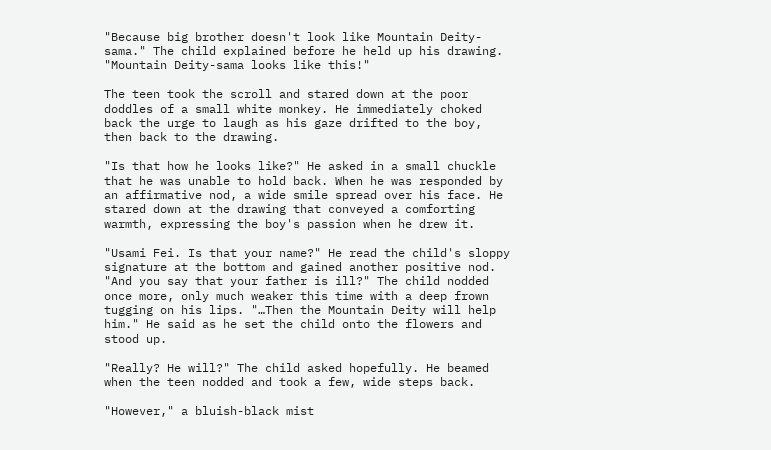"Because big brother doesn't look like Mountain Deity-sama." The child explained before he held up his drawing. "Mountain Deity-sama looks like this!"

The teen took the scroll and stared down at the poor doddles of a small white monkey. He immediately choked back the urge to laugh as his gaze drifted to the boy, then back to the drawing.

"Is that how he looks like?" He asked in a small chuckle that he was unable to hold back. When he was responded by an affirmative nod, a wide smile spread over his face. He stared down at the drawing that conveyed a comforting warmth, expressing the boy's passion when he drew it.

"Usami Fei. Is that your name?" He read the child's sloppy signature at the bottom and gained another positive nod. "And you say that your father is ill?" The child nodded once more, only much weaker this time with a deep frown tugging on his lips. "…Then the Mountain Deity will help him." He said as he set the child onto the flowers and stood up.

"Really? He will?" The child asked hopefully. He beamed when the teen nodded and took a few, wide steps back.

"However," a bluish-black mist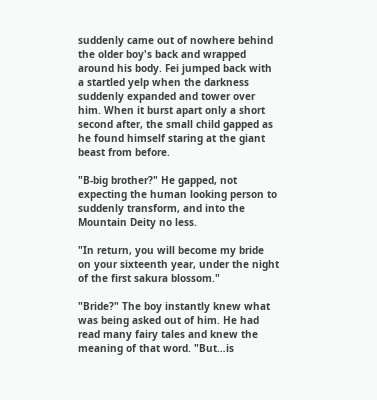suddenly came out of nowhere behind the older boy's back and wrapped around his body. Fei jumped back with a startled yelp when the darkness suddenly expanded and tower over him. When it burst apart only a short second after, the small child gapped as he found himself staring at the giant beast from before.

"B-big brother?" He gapped, not expecting the human looking person to suddenly transform, and into the Mountain Deity no less.

"In return, you will become my bride on your sixteenth year, under the night of the first sakura blossom."

"Bride?" The boy instantly knew what was being asked out of him. He had read many fairy tales and knew the meaning of that word. "But…is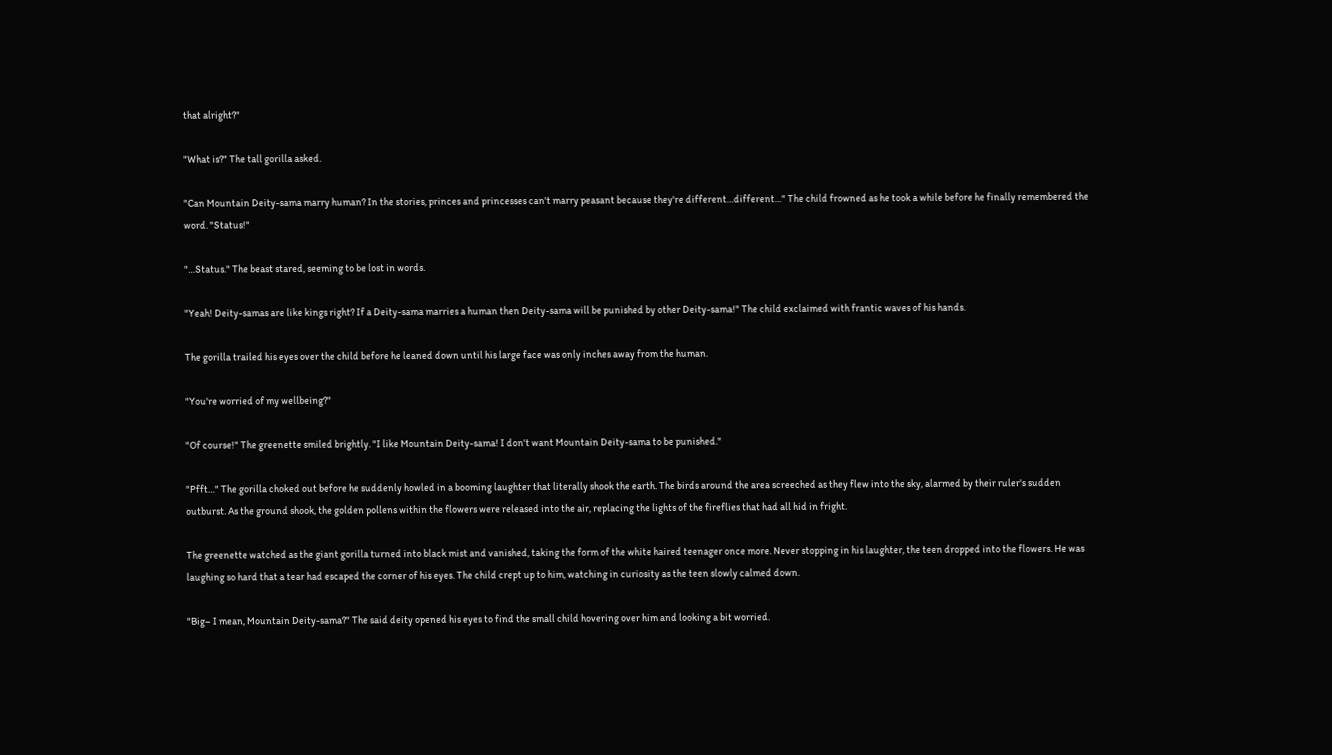that alright?"

"What is?" The tall gorilla asked.

"Can Mountain Deity-sama marry human? In the stories, princes and princesses can't marry peasant because they're different…different…" The child frowned as he took a while before he finally remembered the word. "Status!"

"…Status." The beast stared, seeming to be lost in words.

"Yeah! Deity-samas are like kings right? If a Deity-sama marries a human then Deity-sama will be punished by other Deity-sama!" The child exclaimed with frantic waves of his hands.

The gorilla trailed his eyes over the child before he leaned down until his large face was only inches away from the human.

"You're worried of my wellbeing?"

"Of course!" The greenette smiled brightly. "I like Mountain Deity-sama! I don't want Mountain Deity-sama to be punished."

"Pfft…" The gorilla choked out before he suddenly howled in a booming laughter that literally shook the earth. The birds around the area screeched as they flew into the sky, alarmed by their ruler's sudden outburst. As the ground shook, the golden pollens within the flowers were released into the air, replacing the lights of the fireflies that had all hid in fright.

The greenette watched as the giant gorilla turned into black mist and vanished, taking the form of the white haired teenager once more. Never stopping in his laughter, the teen dropped into the flowers. He was laughing so hard that a tear had escaped the corner of his eyes. The child crept up to him, watching in curiosity as the teen slowly calmed down.

"Big– I mean, Mountain Deity-sama?" The said deity opened his eyes to find the small child hovering over him and looking a bit worried.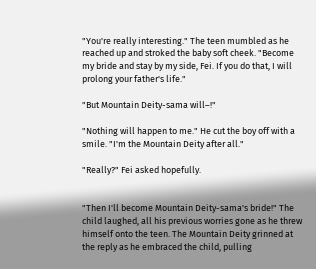"You're really interesting." The teen mumbled as he reached up and stroked the baby soft cheek. "Become my bride and stay by my side, Fei. If you do that, I will prolong your father's life."

"But Mountain Deity-sama will–!"

"Nothing will happen to me." He cut the boy off with a smile. "I'm the Mountain Deity after all."

"Really?" Fei asked hopefully.


"Then I'll become Mountain Deity-sama's bride!" The child laughed, all his previous worries gone as he threw himself onto the teen. The Mountain Deity grinned at the reply as he embraced the child, pulling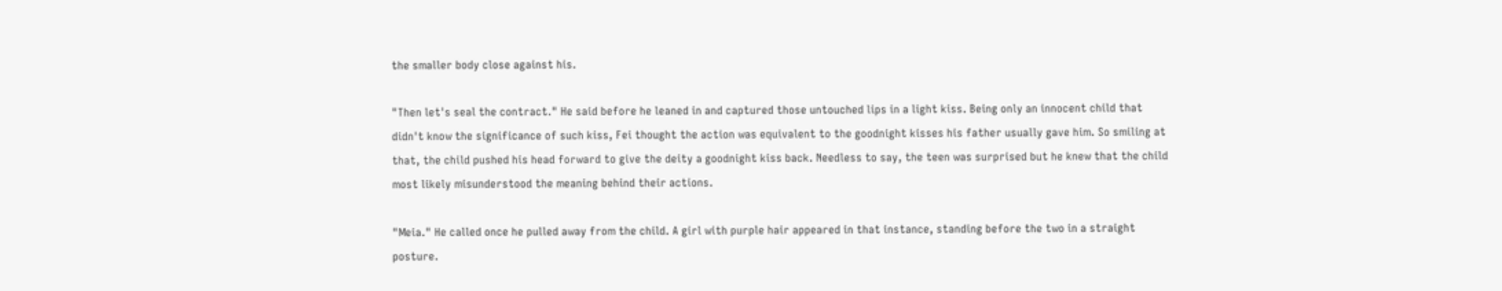the smaller body close against his.

"Then let's seal the contract." He said before he leaned in and captured those untouched lips in a light kiss. Being only an innocent child that didn't know the significance of such kiss, Fei thought the action was equivalent to the goodnight kisses his father usually gave him. So smiling at that, the child pushed his head forward to give the deity a goodnight kiss back. Needless to say, the teen was surprised but he knew that the child most likely misunderstood the meaning behind their actions.

"Meia." He called once he pulled away from the child. A girl with purple hair appeared in that instance, standing before the two in a straight posture.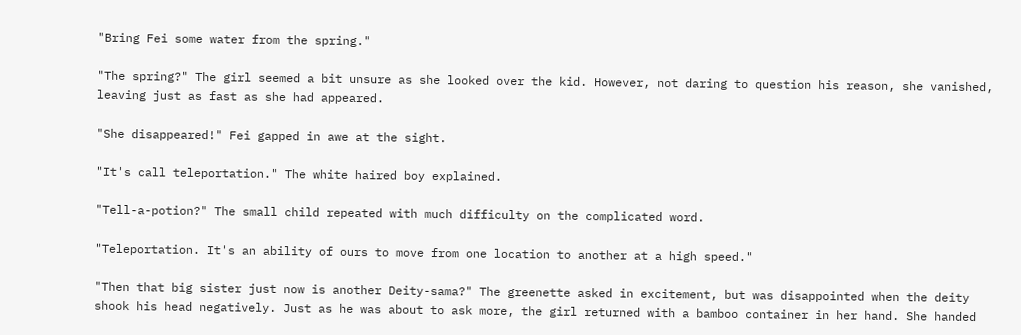"Bring Fei some water from the spring."

"The spring?" The girl seemed a bit unsure as she looked over the kid. However, not daring to question his reason, she vanished, leaving just as fast as she had appeared.

"She disappeared!" Fei gapped in awe at the sight.

"It's call teleportation." The white haired boy explained.

"Tell-a-potion?" The small child repeated with much difficulty on the complicated word.

"Teleportation. It's an ability of ours to move from one location to another at a high speed."

"Then that big sister just now is another Deity-sama?" The greenette asked in excitement, but was disappointed when the deity shook his head negatively. Just as he was about to ask more, the girl returned with a bamboo container in her hand. She handed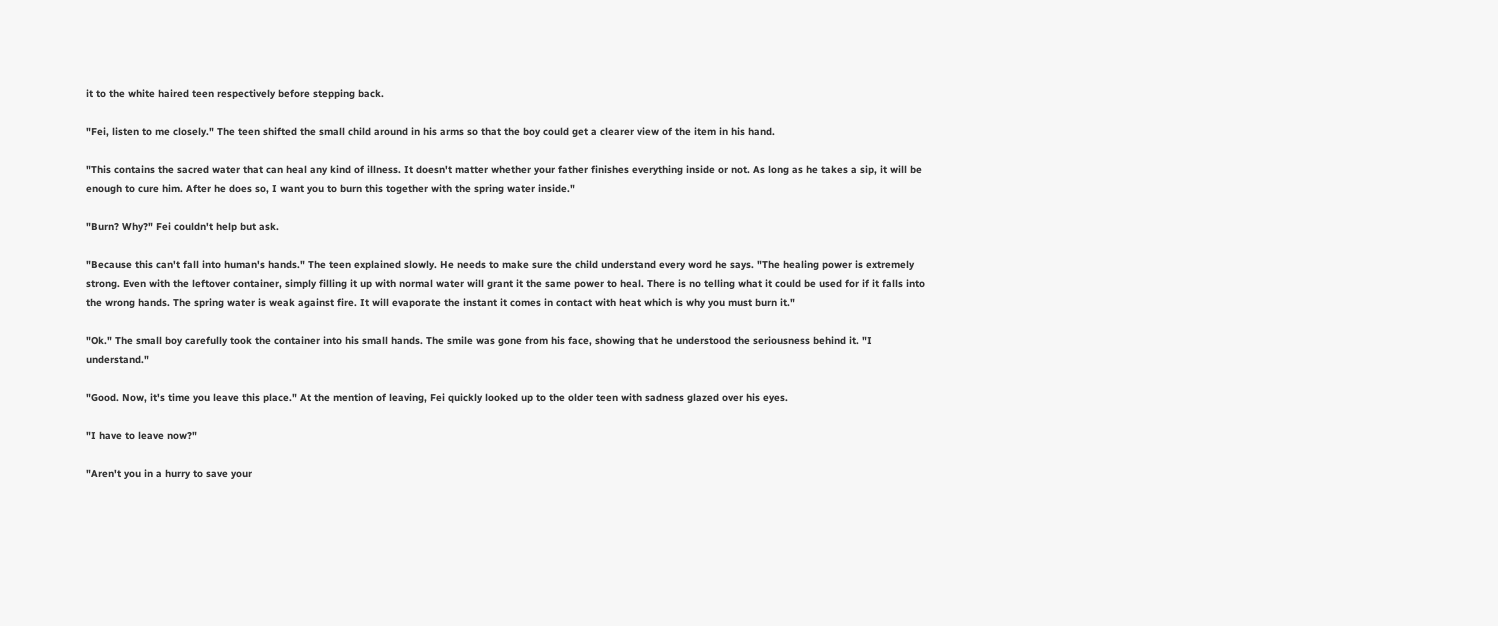it to the white haired teen respectively before stepping back.

"Fei, listen to me closely." The teen shifted the small child around in his arms so that the boy could get a clearer view of the item in his hand.

"This contains the sacred water that can heal any kind of illness. It doesn't matter whether your father finishes everything inside or not. As long as he takes a sip, it will be enough to cure him. After he does so, I want you to burn this together with the spring water inside."

"Burn? Why?" Fei couldn't help but ask.

"Because this can't fall into human's hands." The teen explained slowly. He needs to make sure the child understand every word he says. "The healing power is extremely strong. Even with the leftover container, simply filling it up with normal water will grant it the same power to heal. There is no telling what it could be used for if it falls into the wrong hands. The spring water is weak against fire. It will evaporate the instant it comes in contact with heat which is why you must burn it."

"Ok." The small boy carefully took the container into his small hands. The smile was gone from his face, showing that he understood the seriousness behind it. "I understand."

"Good. Now, it's time you leave this place." At the mention of leaving, Fei quickly looked up to the older teen with sadness glazed over his eyes.

"I have to leave now?"

"Aren't you in a hurry to save your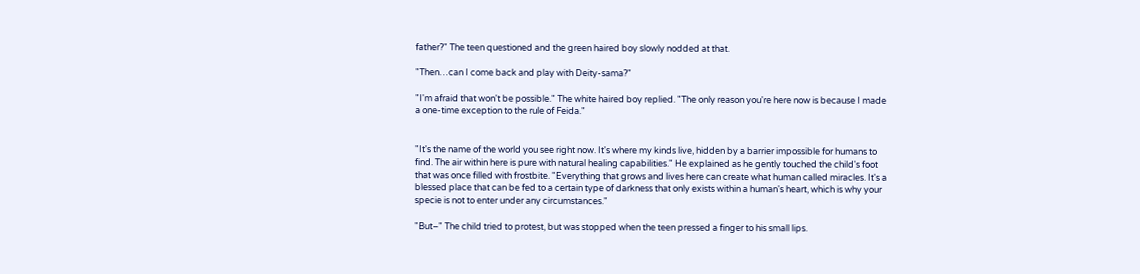father?" The teen questioned and the green haired boy slowly nodded at that.

"Then…can I come back and play with Deity-sama?"

"I'm afraid that won't be possible." The white haired boy replied. "The only reason you're here now is because I made a one-time exception to the rule of Feida."


"It's the name of the world you see right now. It's where my kinds live, hidden by a barrier impossible for humans to find. The air within here is pure with natural healing capabilities." He explained as he gently touched the child's foot that was once filled with frostbite. "Everything that grows and lives here can create what human called miracles. It's a blessed place that can be fed to a certain type of darkness that only exists within a human's heart, which is why your specie is not to enter under any circumstances."

"But–" The child tried to protest, but was stopped when the teen pressed a finger to his small lips.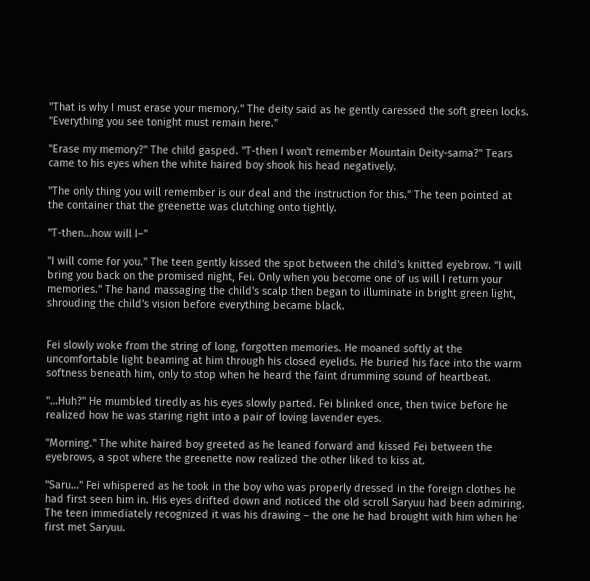"That is why I must erase your memory." The deity said as he gently caressed the soft green locks. "Everything you see tonight must remain here."

"Erase my memory?" The child gasped. "T-then I won't remember Mountain Deity-sama?" Tears came to his eyes when the white haired boy shook his head negatively.

"The only thing you will remember is our deal and the instruction for this." The teen pointed at the container that the greenette was clutching onto tightly.

"T-then…how will I–"

"I will come for you." The teen gently kissed the spot between the child's knitted eyebrow. "I will bring you back on the promised night, Fei. Only when you become one of us will I return your memories." The hand massaging the child's scalp then began to illuminate in bright green light, shrouding the child's vision before everything became black.


Fei slowly woke from the string of long, forgotten memories. He moaned softly at the uncomfortable light beaming at him through his closed eyelids. He buried his face into the warm softness beneath him, only to stop when he heard the faint drumming sound of heartbeat.

"…Huh?" He mumbled tiredly as his eyes slowly parted. Fei blinked once, then twice before he realized how he was staring right into a pair of loving lavender eyes.

"Morning." The white haired boy greeted as he leaned forward and kissed Fei between the eyebrows, a spot where the greenette now realized the other liked to kiss at.

"Saru…" Fei whispered as he took in the boy who was properly dressed in the foreign clothes he had first seen him in. His eyes drifted down and noticed the old scroll Saryuu had been admiring. The teen immediately recognized it was his drawing – the one he had brought with him when he first met Saryuu.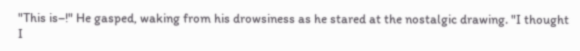"This is–!" He gasped, waking from his drowsiness as he stared at the nostalgic drawing. "I thought I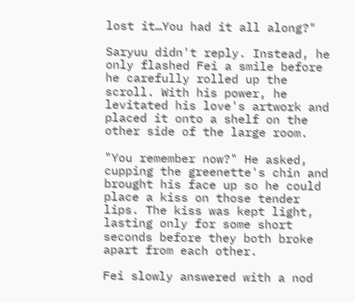lost it…You had it all along?"

Saryuu didn't reply. Instead, he only flashed Fei a smile before he carefully rolled up the scroll. With his power, he levitated his love's artwork and placed it onto a shelf on the other side of the large room.

"You remember now?" He asked, cupping the greenette's chin and brought his face up so he could place a kiss on those tender lips. The kiss was kept light, lasting only for some short seconds before they both broke apart from each other.

Fei slowly answered with a nod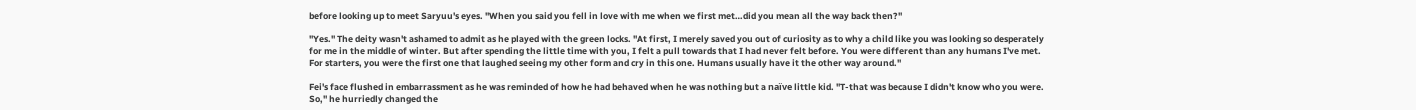before looking up to meet Saryuu's eyes. "When you said you fell in love with me when we first met…did you mean all the way back then?"

"Yes." The deity wasn't ashamed to admit as he played with the green locks. "At first, I merely saved you out of curiosity as to why a child like you was looking so desperately for me in the middle of winter. But after spending the little time with you, I felt a pull towards that I had never felt before. You were different than any humans I've met. For starters, you were the first one that laughed seeing my other form and cry in this one. Humans usually have it the other way around."

Fei's face flushed in embarrassment as he was reminded of how he had behaved when he was nothing but a naïve little kid. "T-that was because I didn't know who you were. So," he hurriedly changed the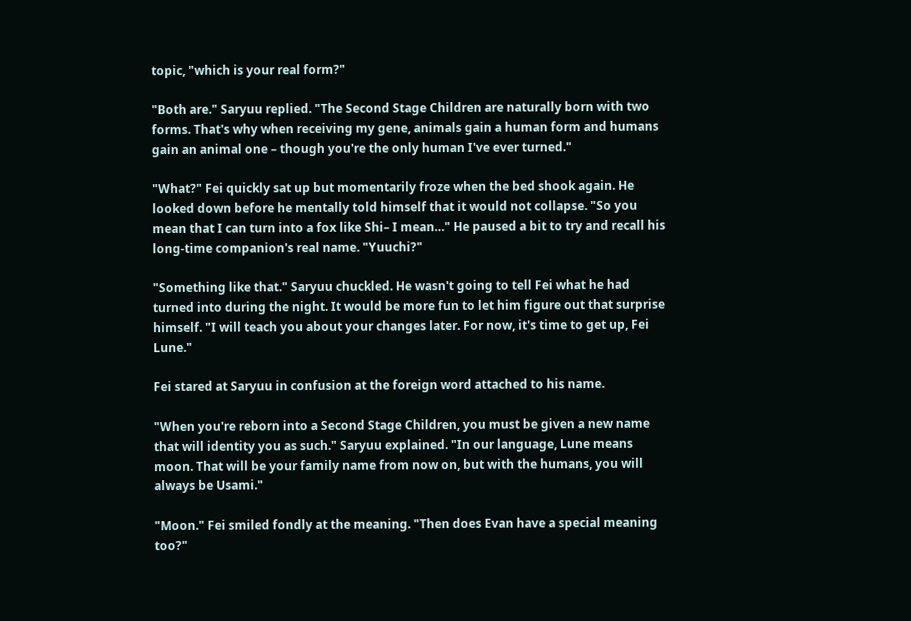topic, "which is your real form?"

"Both are." Saryuu replied. "The Second Stage Children are naturally born with two forms. That's why when receiving my gene, animals gain a human form and humans gain an animal one – though you're the only human I've ever turned."

"What?" Fei quickly sat up but momentarily froze when the bed shook again. He looked down before he mentally told himself that it would not collapse. "So you mean that I can turn into a fox like Shi– I mean…" He paused a bit to try and recall his long-time companion's real name. "Yuuchi?"

"Something like that." Saryuu chuckled. He wasn't going to tell Fei what he had turned into during the night. It would be more fun to let him figure out that surprise himself. "I will teach you about your changes later. For now, it's time to get up, Fei Lune."

Fei stared at Saryuu in confusion at the foreign word attached to his name.

"When you're reborn into a Second Stage Children, you must be given a new name that will identity you as such." Saryuu explained. "In our language, Lune means moon. That will be your family name from now on, but with the humans, you will always be Usami."

"Moon." Fei smiled fondly at the meaning. "Then does Evan have a special meaning too?"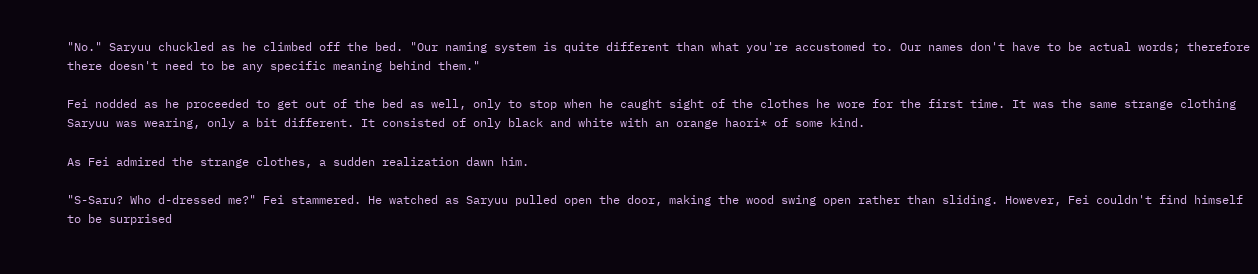"No." Saryuu chuckled as he climbed off the bed. "Our naming system is quite different than what you're accustomed to. Our names don't have to be actual words; therefore there doesn't need to be any specific meaning behind them."

Fei nodded as he proceeded to get out of the bed as well, only to stop when he caught sight of the clothes he wore for the first time. It was the same strange clothing Saryuu was wearing, only a bit different. It consisted of only black and white with an orange haori* of some kind.

As Fei admired the strange clothes, a sudden realization dawn him.

"S-Saru? Who d-dressed me?" Fei stammered. He watched as Saryuu pulled open the door, making the wood swing open rather than sliding. However, Fei couldn't find himself to be surprised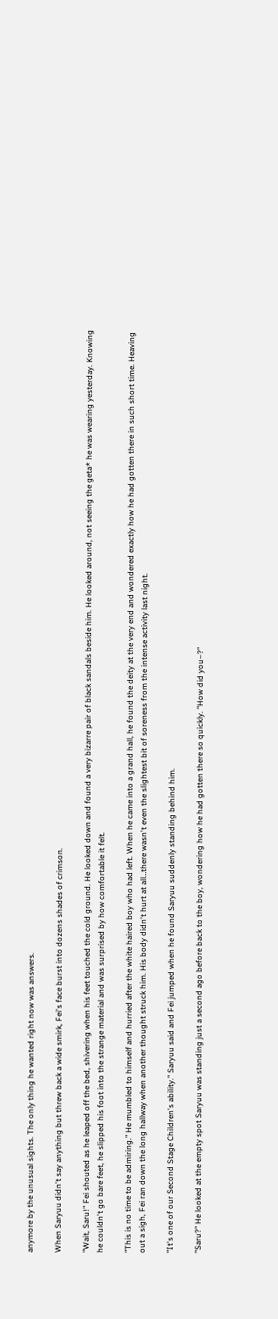anymore by the unusual sights. The only thing he wanted right now was answers.

When Saryuu didn't say anything but threw back a wide smirk, Fei's face burst into dozens shades of crimson.

"Wait, Saru!" Fei shouted as he leaped off the bed, shivering when his feet touched the cold ground. He looked down and found a very bizarre pair of black sandals beside him. He looked around, not seeing the geta* he was wearing yesterday. Knowing he couldn't go bare feet, he slipped his foot into the strange material and was surprised by how comfortable it felt.

"This is no time to be admiring." He mumbled to himself and hurried after the white haired boy who had left. When he came into a grand hall, he found the deity at the very end and wondered exactly how he had gotten there in such short time. Heaving out a sigh, Fei ran down the long hallway when another thought struck him. His body didn't hurt at all…there wasn't even the slightest bit of soreness from the intense activity last night.

"It's one of our Second Stage Children's ability." Saryuu said and Fei jumped when he found Saryuu suddenly standing behind him.

"Saru?" He looked at the empty spot Saryuu was standing just a second ago before back to the boy, wondering how he had gotten there so quickly. "How did you–?"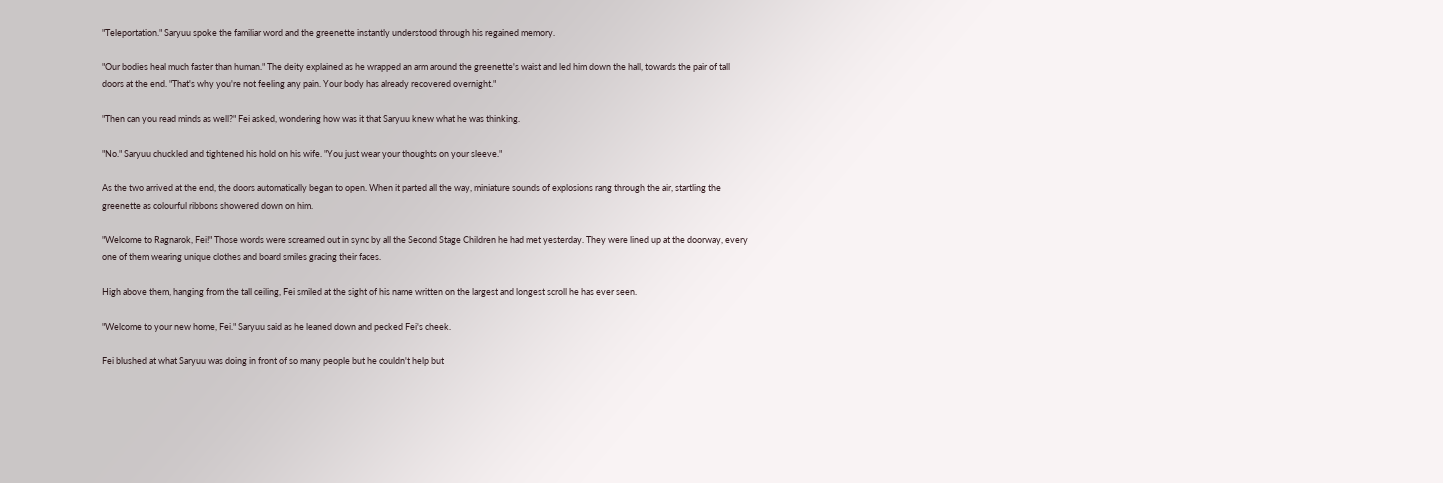"Teleportation." Saryuu spoke the familiar word and the greenette instantly understood through his regained memory.

"Our bodies heal much faster than human." The deity explained as he wrapped an arm around the greenette's waist and led him down the hall, towards the pair of tall doors at the end. "That's why you're not feeling any pain. Your body has already recovered overnight."

"Then can you read minds as well?" Fei asked, wondering how was it that Saryuu knew what he was thinking.

"No." Saryuu chuckled and tightened his hold on his wife. "You just wear your thoughts on your sleeve."

As the two arrived at the end, the doors automatically began to open. When it parted all the way, miniature sounds of explosions rang through the air, startling the greenette as colourful ribbons showered down on him.

"Welcome to Ragnarok, Fei!" Those words were screamed out in sync by all the Second Stage Children he had met yesterday. They were lined up at the doorway, every one of them wearing unique clothes and board smiles gracing their faces.

High above them, hanging from the tall ceiling, Fei smiled at the sight of his name written on the largest and longest scroll he has ever seen.

"Welcome to your new home, Fei." Saryuu said as he leaned down and pecked Fei's cheek.

Fei blushed at what Saryuu was doing in front of so many people but he couldn't help but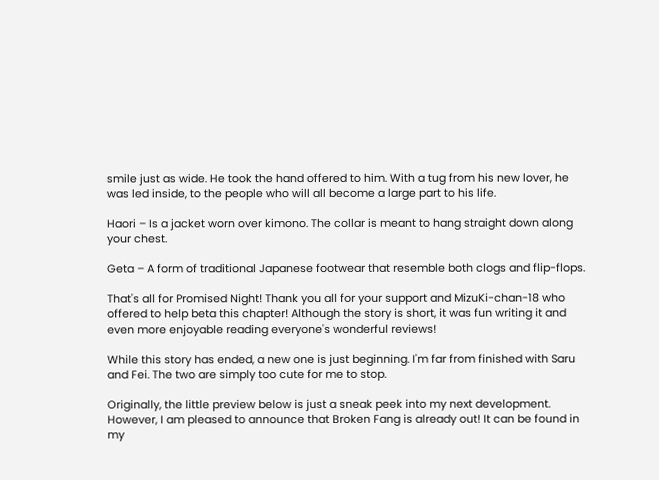smile just as wide. He took the hand offered to him. With a tug from his new lover, he was led inside, to the people who will all become a large part to his life.

Haori – Is a jacket worn over kimono. The collar is meant to hang straight down along your chest.

Geta – A form of traditional Japanese footwear that resemble both clogs and flip-flops.

That's all for Promised Night! Thank you all for your support and MizuKi-chan-18 who offered to help beta this chapter! Although the story is short, it was fun writing it and even more enjoyable reading everyone's wonderful reviews!

While this story has ended, a new one is just beginning. I'm far from finished with Saru and Fei. The two are simply too cute for me to stop.

Originally, the little preview below is just a sneak peek into my next development. However, I am pleased to announce that Broken Fang is already out! It can be found in my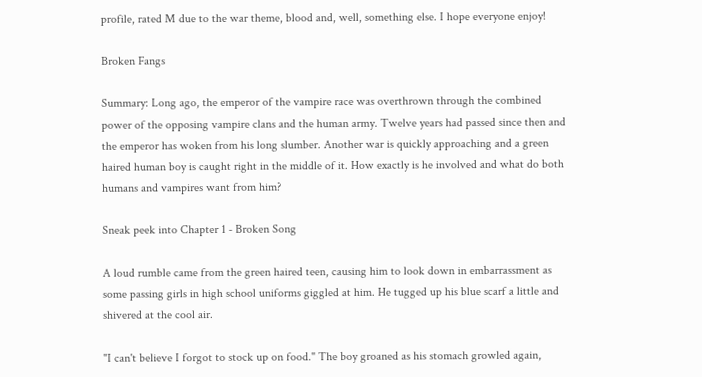profile, rated M due to the war theme, blood and, well, something else. I hope everyone enjoy!

Broken Fangs

Summary: Long ago, the emperor of the vampire race was overthrown through the combined power of the opposing vampire clans and the human army. Twelve years had passed since then and the emperor has woken from his long slumber. Another war is quickly approaching and a green haired human boy is caught right in the middle of it. How exactly is he involved and what do both humans and vampires want from him?

Sneak peek into Chapter 1 - Broken Song

A loud rumble came from the green haired teen, causing him to look down in embarrassment as some passing girls in high school uniforms giggled at him. He tugged up his blue scarf a little and shivered at the cool air.

"I can't believe I forgot to stock up on food." The boy groaned as his stomach growled again,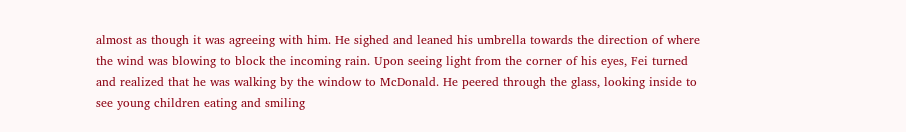almost as though it was agreeing with him. He sighed and leaned his umbrella towards the direction of where the wind was blowing to block the incoming rain. Upon seeing light from the corner of his eyes, Fei turned and realized that he was walking by the window to McDonald. He peered through the glass, looking inside to see young children eating and smiling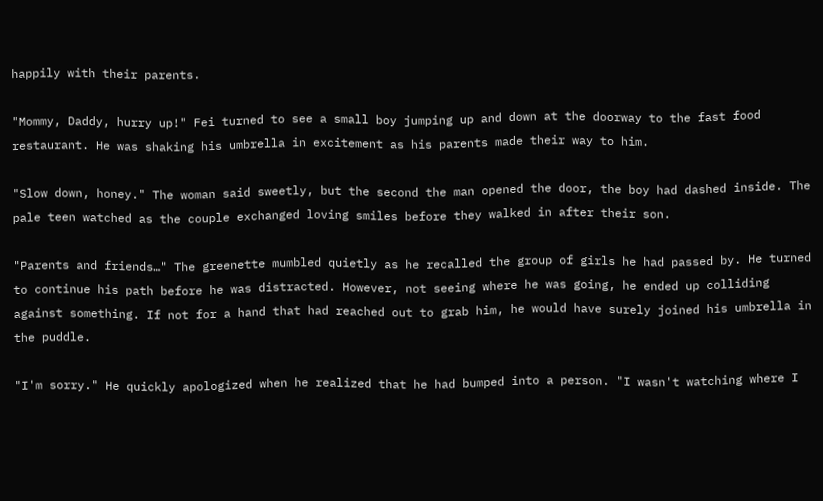happily with their parents.

"Mommy, Daddy, hurry up!" Fei turned to see a small boy jumping up and down at the doorway to the fast food restaurant. He was shaking his umbrella in excitement as his parents made their way to him.

"Slow down, honey." The woman said sweetly, but the second the man opened the door, the boy had dashed inside. The pale teen watched as the couple exchanged loving smiles before they walked in after their son.

"Parents and friends…" The greenette mumbled quietly as he recalled the group of girls he had passed by. He turned to continue his path before he was distracted. However, not seeing where he was going, he ended up colliding against something. If not for a hand that had reached out to grab him, he would have surely joined his umbrella in the puddle.

"I'm sorry." He quickly apologized when he realized that he had bumped into a person. "I wasn't watching where I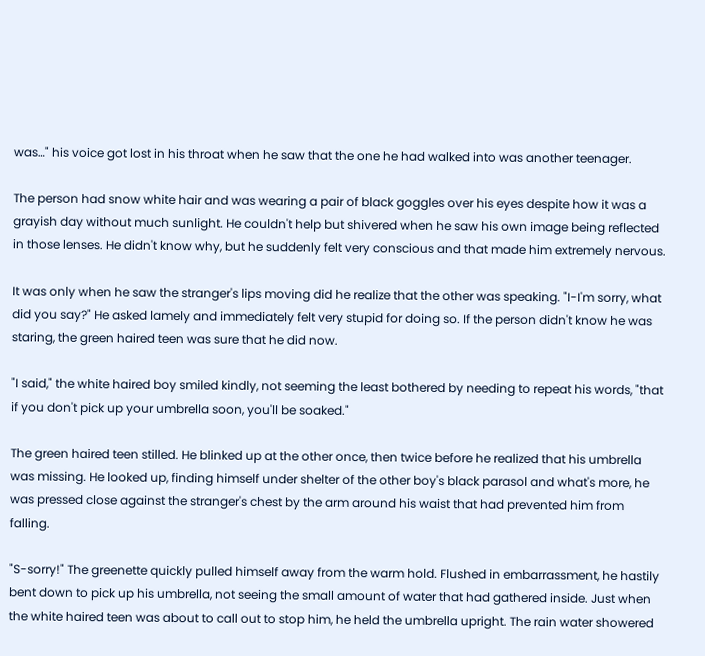was…" his voice got lost in his throat when he saw that the one he had walked into was another teenager.

The person had snow white hair and was wearing a pair of black goggles over his eyes despite how it was a grayish day without much sunlight. He couldn't help but shivered when he saw his own image being reflected in those lenses. He didn't know why, but he suddenly felt very conscious and that made him extremely nervous.

It was only when he saw the stranger's lips moving did he realize that the other was speaking. "I-I'm sorry, what did you say?" He asked lamely and immediately felt very stupid for doing so. If the person didn't know he was staring, the green haired teen was sure that he did now.

"I said," the white haired boy smiled kindly, not seeming the least bothered by needing to repeat his words, "that if you don't pick up your umbrella soon, you'll be soaked."

The green haired teen stilled. He blinked up at the other once, then twice before he realized that his umbrella was missing. He looked up, finding himself under shelter of the other boy's black parasol and what's more, he was pressed close against the stranger's chest by the arm around his waist that had prevented him from falling.

"S-sorry!" The greenette quickly pulled himself away from the warm hold. Flushed in embarrassment, he hastily bent down to pick up his umbrella, not seeing the small amount of water that had gathered inside. Just when the white haired teen was about to call out to stop him, he held the umbrella upright. The rain water showered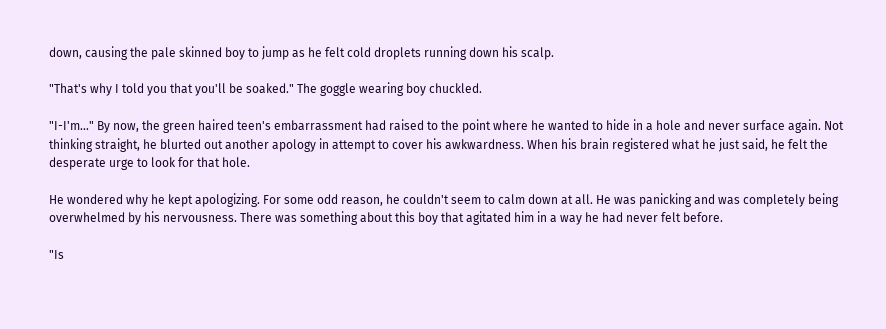down, causing the pale skinned boy to jump as he felt cold droplets running down his scalp.

"That's why I told you that you'll be soaked." The goggle wearing boy chuckled.

"I-I'm…" By now, the green haired teen's embarrassment had raised to the point where he wanted to hide in a hole and never surface again. Not thinking straight, he blurted out another apology in attempt to cover his awkwardness. When his brain registered what he just said, he felt the desperate urge to look for that hole.

He wondered why he kept apologizing. For some odd reason, he couldn't seem to calm down at all. He was panicking and was completely being overwhelmed by his nervousness. There was something about this boy that agitated him in a way he had never felt before.

"Is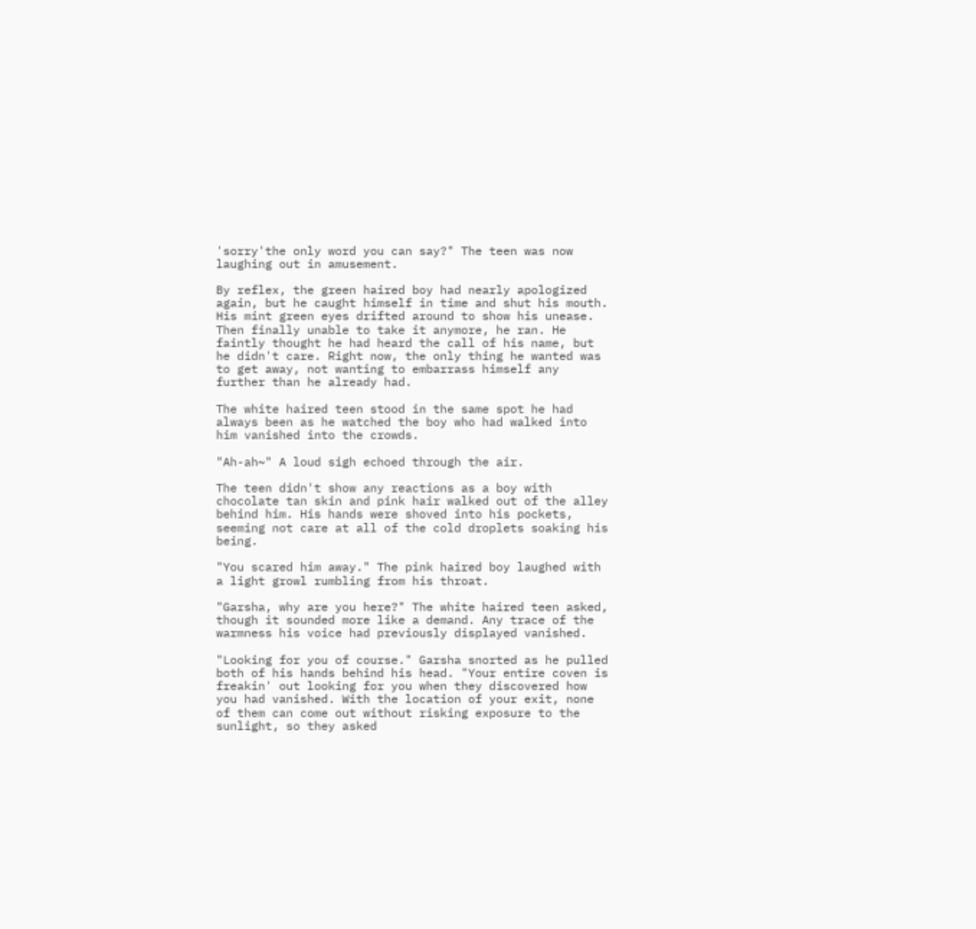'sorry'the only word you can say?" The teen was now laughing out in amusement.

By reflex, the green haired boy had nearly apologized again, but he caught himself in time and shut his mouth. His mint green eyes drifted around to show his unease. Then finally unable to take it anymore, he ran. He faintly thought he had heard the call of his name, but he didn't care. Right now, the only thing he wanted was to get away, not wanting to embarrass himself any further than he already had.

The white haired teen stood in the same spot he had always been as he watched the boy who had walked into him vanished into the crowds.

"Ah-ah~" A loud sigh echoed through the air.

The teen didn't show any reactions as a boy with chocolate tan skin and pink hair walked out of the alley behind him. His hands were shoved into his pockets, seeming not care at all of the cold droplets soaking his being.

"You scared him away." The pink haired boy laughed with a light growl rumbling from his throat.

"Garsha, why are you here?" The white haired teen asked, though it sounded more like a demand. Any trace of the warmness his voice had previously displayed vanished.

"Looking for you of course." Garsha snorted as he pulled both of his hands behind his head. "Your entire coven is freakin' out looking for you when they discovered how you had vanished. With the location of your exit, none of them can come out without risking exposure to the sunlight, so they asked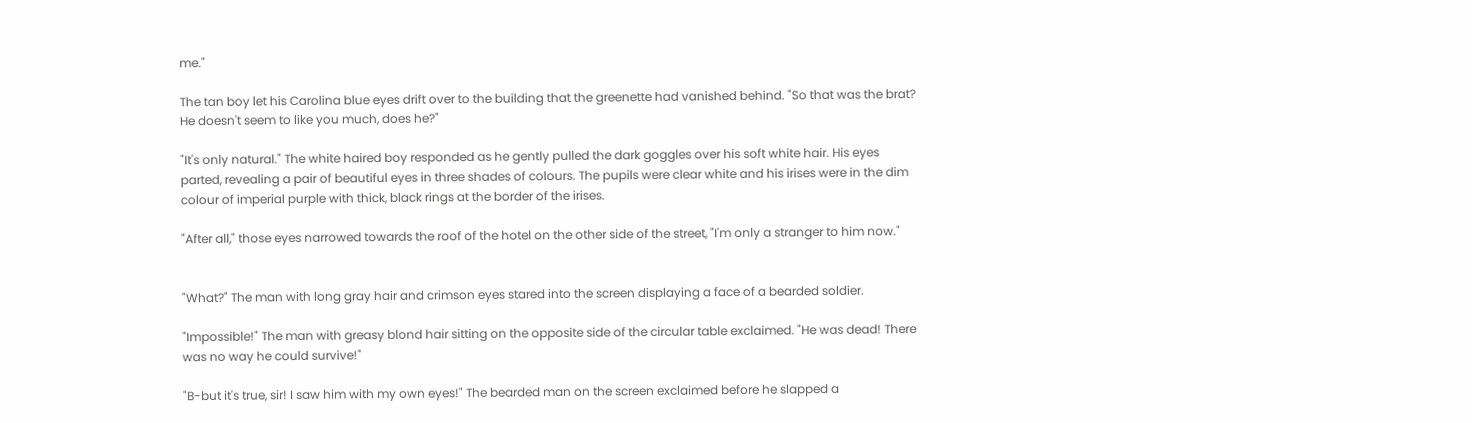me."

The tan boy let his Carolina blue eyes drift over to the building that the greenette had vanished behind. "So that was the brat? He doesn't seem to like you much, does he?"

"It's only natural." The white haired boy responded as he gently pulled the dark goggles over his soft white hair. His eyes parted, revealing a pair of beautiful eyes in three shades of colours. The pupils were clear white and his irises were in the dim colour of imperial purple with thick, black rings at the border of the irises.

"After all," those eyes narrowed towards the roof of the hotel on the other side of the street, "I'm only a stranger to him now."


"What?" The man with long gray hair and crimson eyes stared into the screen displaying a face of a bearded soldier.

"Impossible!" The man with greasy blond hair sitting on the opposite side of the circular table exclaimed. "He was dead! There was no way he could survive!"

"B-but it's true, sir! I saw him with my own eyes!" The bearded man on the screen exclaimed before he slapped a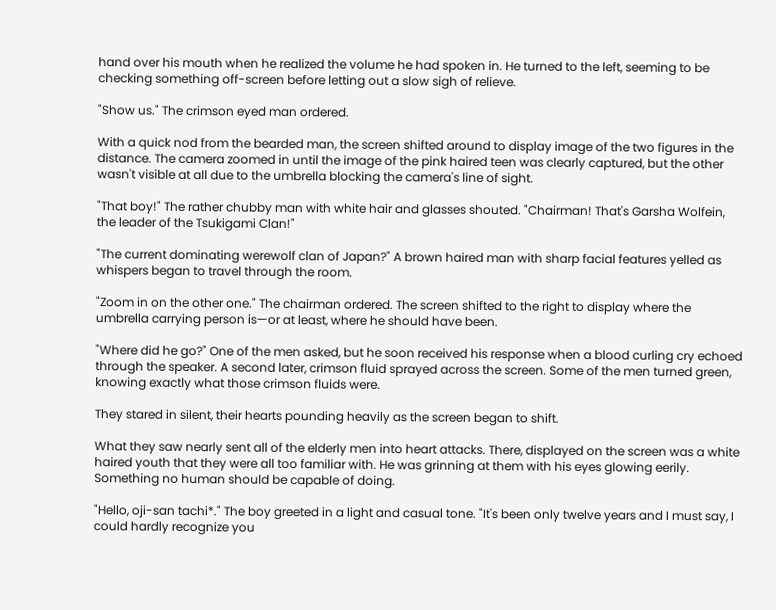hand over his mouth when he realized the volume he had spoken in. He turned to the left, seeming to be checking something off-screen before letting out a slow sigh of relieve.

"Show us." The crimson eyed man ordered.

With a quick nod from the bearded man, the screen shifted around to display image of the two figures in the distance. The camera zoomed in until the image of the pink haired teen was clearly captured, but the other wasn't visible at all due to the umbrella blocking the camera's line of sight.

"That boy!" The rather chubby man with white hair and glasses shouted. "Chairman! That's Garsha Wolfein, the leader of the Tsukigami Clan!"

"The current dominating werewolf clan of Japan?" A brown haired man with sharp facial features yelled as whispers began to travel through the room.

"Zoom in on the other one." The chairman ordered. The screen shifted to the right to display where the umbrella carrying person is—or at least, where he should have been.

"Where did he go?" One of the men asked, but he soon received his response when a blood curling cry echoed through the speaker. A second later, crimson fluid sprayed across the screen. Some of the men turned green, knowing exactly what those crimson fluids were.

They stared in silent, their hearts pounding heavily as the screen began to shift.

What they saw nearly sent all of the elderly men into heart attacks. There, displayed on the screen was a white haired youth that they were all too familiar with. He was grinning at them with his eyes glowing eerily. Something no human should be capable of doing.

"Hello, oji-san tachi*." The boy greeted in a light and casual tone. "It's been only twelve years and I must say, I could hardly recognize you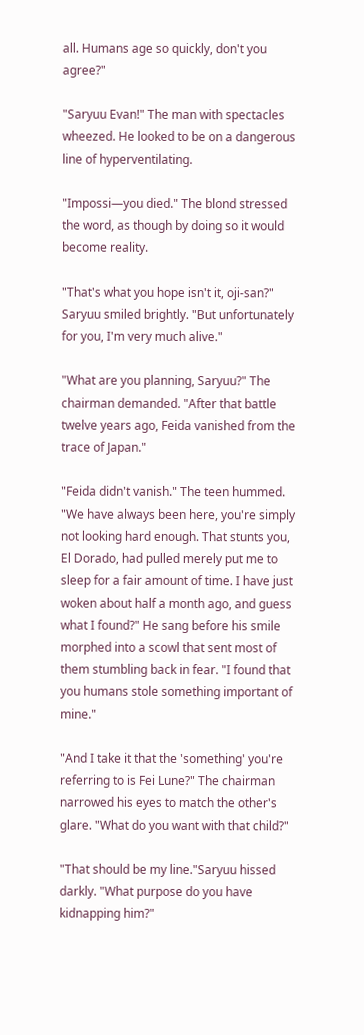all. Humans age so quickly, don't you agree?"

"Saryuu Evan!" The man with spectacles wheezed. He looked to be on a dangerous line of hyperventilating.

"Impossi—you died." The blond stressed the word, as though by doing so it would become reality.

"That's what you hope isn't it, oji-san?" Saryuu smiled brightly. "But unfortunately for you, I'm very much alive."

"What are you planning, Saryuu?" The chairman demanded. "After that battle twelve years ago, Feida vanished from the trace of Japan."

"Feida didn't vanish." The teen hummed. "We have always been here, you're simply not looking hard enough. That stunts you, El Dorado, had pulled merely put me to sleep for a fair amount of time. I have just woken about half a month ago, and guess what I found?" He sang before his smile morphed into a scowl that sent most of them stumbling back in fear. "I found that you humans stole something important of mine."

"And I take it that the 'something' you're referring to is Fei Lune?" The chairman narrowed his eyes to match the other's glare. "What do you want with that child?"

"That should be my line."Saryuu hissed darkly. "What purpose do you have kidnapping him?"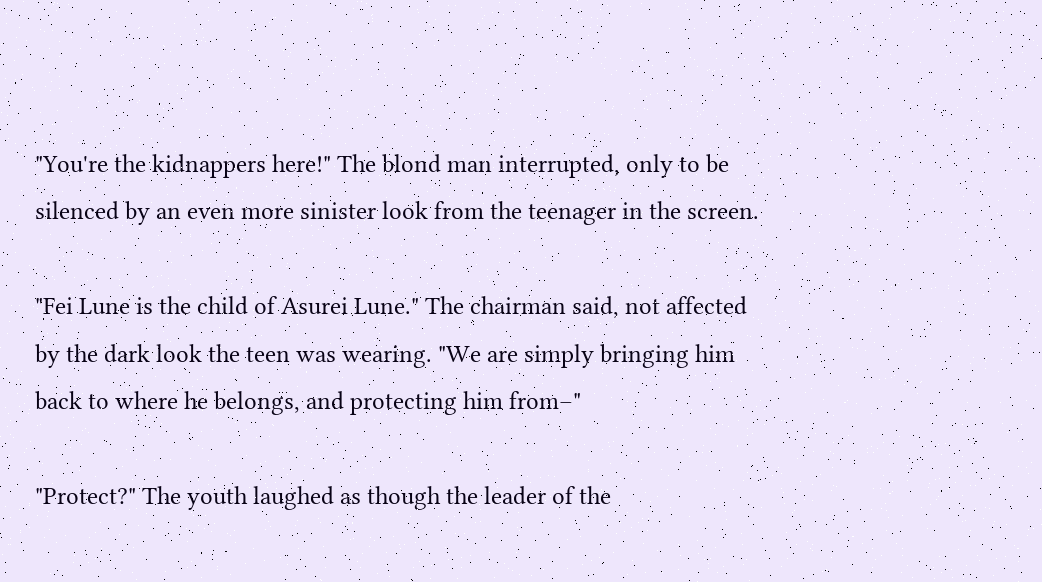"You're the kidnappers here!" The blond man interrupted, only to be silenced by an even more sinister look from the teenager in the screen.

"Fei Lune is the child of Asurei Lune." The chairman said, not affected by the dark look the teen was wearing. "We are simply bringing him back to where he belongs, and protecting him from–"

"Protect?" The youth laughed as though the leader of the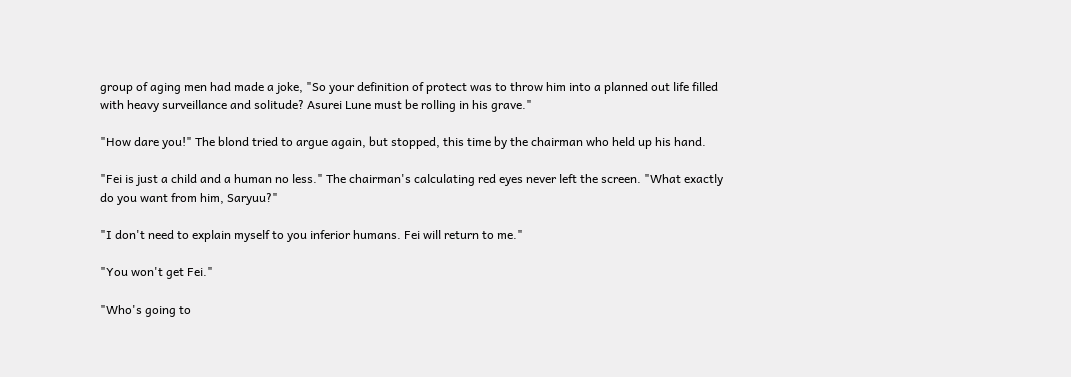group of aging men had made a joke, "So your definition of protect was to throw him into a planned out life filled with heavy surveillance and solitude? Asurei Lune must be rolling in his grave."

"How dare you!" The blond tried to argue again, but stopped, this time by the chairman who held up his hand.

"Fei is just a child and a human no less." The chairman's calculating red eyes never left the screen. "What exactly do you want from him, Saryuu?"

"I don't need to explain myself to you inferior humans. Fei will return to me."

"You won't get Fei."

"Who's going to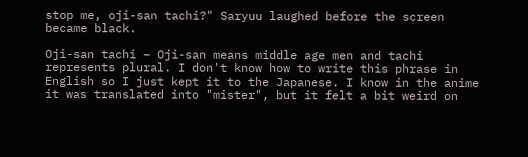stop me, oji-san tachi?" Saryuu laughed before the screen became black.

Oji-san tachi – Oji-san means middle age men and tachi represents plural. I don't know how to write this phrase in English so I just kept it to the Japanese. I know in the anime it was translated into "mister", but it felt a bit weird on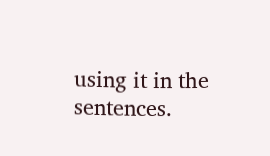using it in the sentences.